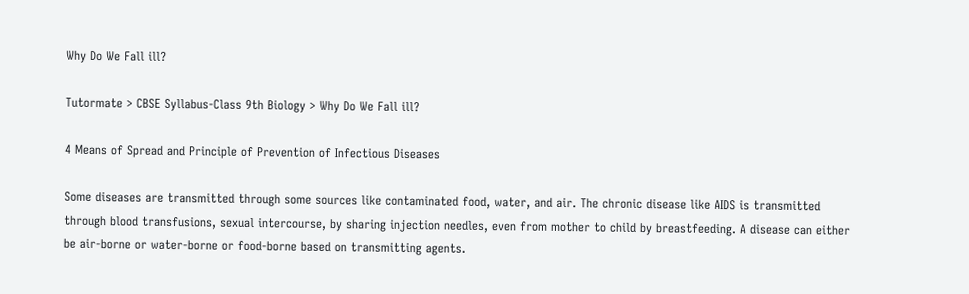Why Do We Fall ill?

Tutormate > CBSE Syllabus-Class 9th Biology > Why Do We Fall ill?

4 Means of Spread and Principle of Prevention of Infectious Diseases

Some diseases are transmitted through some sources like contaminated food, water, and air. The chronic disease like AIDS is transmitted through blood transfusions, sexual intercourse, by sharing injection needles, even from mother to child by breastfeeding. A disease can either be air-borne or water-borne or food-borne based on transmitting agents.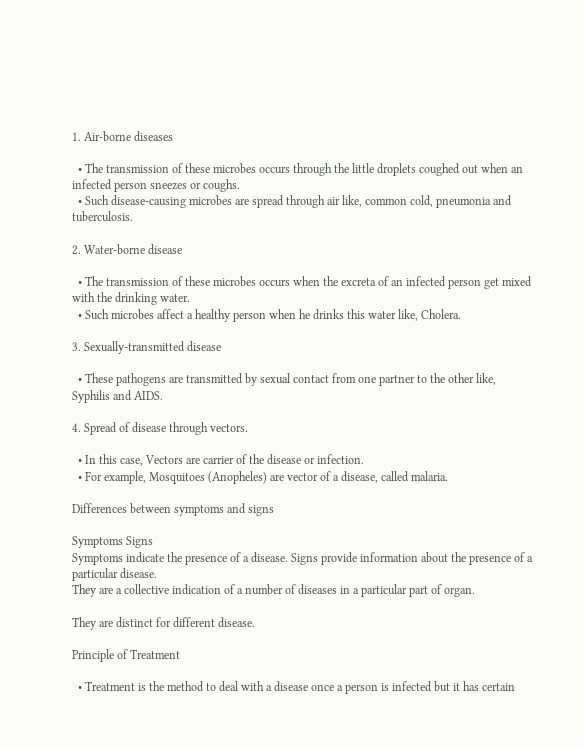1. Air-borne diseases

  • The transmission of these microbes occurs through the little droplets coughed out when an infected person sneezes or coughs.
  • Such disease-causing microbes are spread through air like, common cold, pneumonia and tuberculosis.

2. Water-borne disease

  • The transmission of these microbes occurs when the excreta of an infected person get mixed with the drinking water.
  • Such microbes affect a healthy person when he drinks this water like, Cholera.

3. Sexually-transmitted disease

  • These pathogens are transmitted by sexual contact from one partner to the other like, Syphilis and AIDS.

4. Spread of disease through vectors.

  • In this case, Vectors are carrier of the disease or infection.
  • For example, Mosquitoes (Anopheles) are vector of a disease, called malaria.

Differences between symptoms and signs

Symptoms Signs
Symptoms indicate the presence of a disease. Signs provide information about the presence of a particular disease.
They are a collective indication of a number of diseases in a particular part of organ.

They are distinct for different disease.

Principle of Treatment

  • Treatment is the method to deal with a disease once a person is infected but it has certain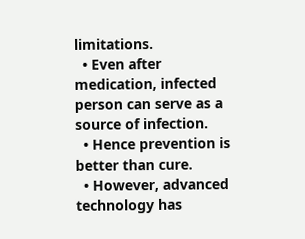limitations.
  • Even after medication, infected person can serve as a source of infection.
  • Hence prevention is better than cure.
  • However, advanced technology has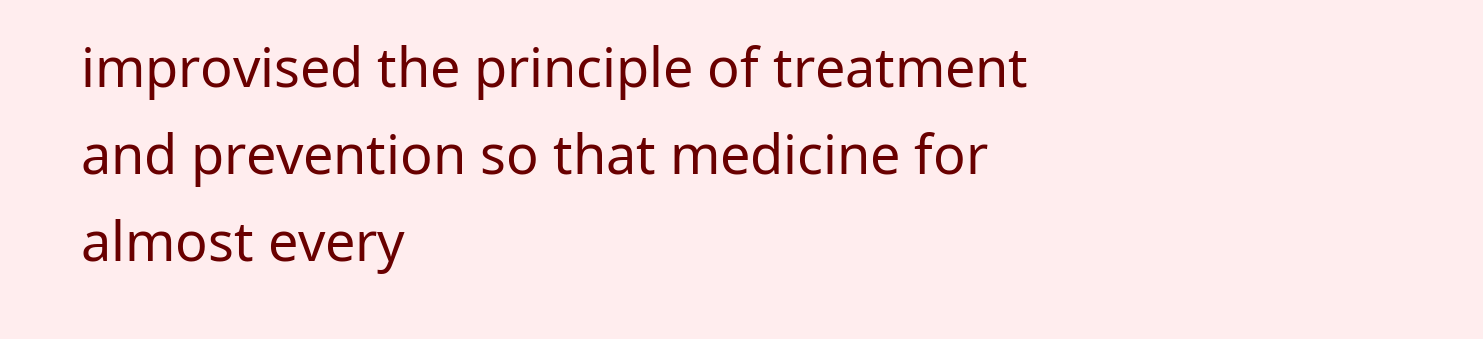improvised the principle of treatment and prevention so that medicine for almost every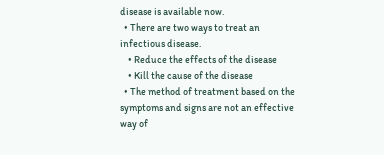disease is available now.
  • There are two ways to treat an infectious disease.
    • Reduce the effects of the disease
    • Kill the cause of the disease
  • The method of treatment based on the symptoms and signs are not an effective way of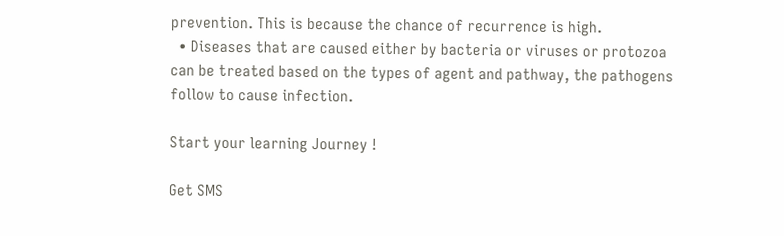prevention. This is because the chance of recurrence is high.
  • Diseases that are caused either by bacteria or viruses or protozoa can be treated based on the types of agent and pathway, the pathogens follow to cause infection.

Start your learning Journey !

Get SMS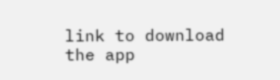link to download the app